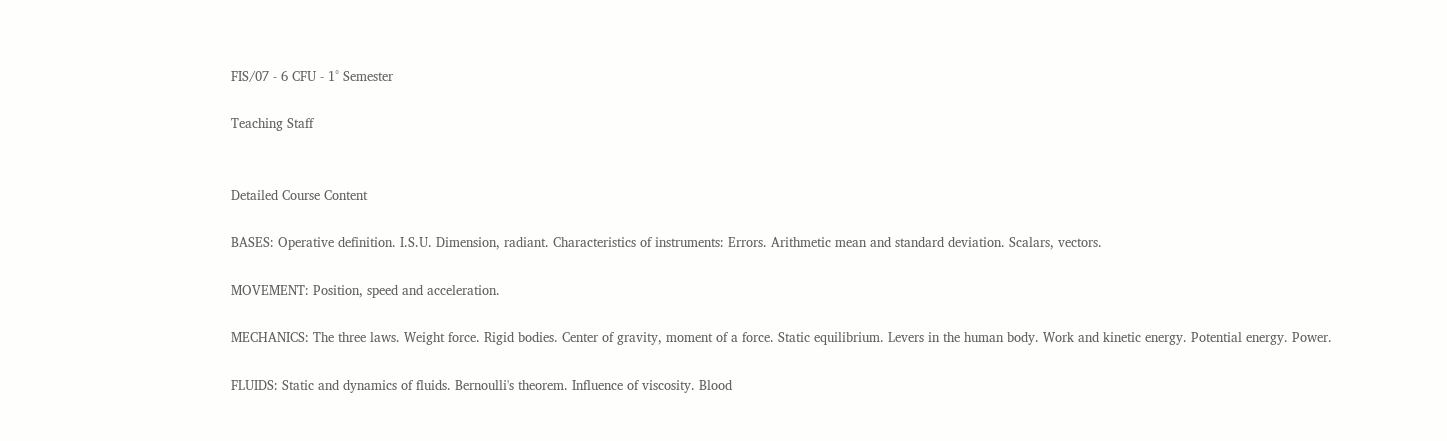FIS/07 - 6 CFU - 1° Semester

Teaching Staff


Detailed Course Content

BASES: Operative definition. I.S.U. Dimension, radiant. Characteristics of instruments: Errors. Arithmetic mean and standard deviation. Scalars, vectors.

MOVEMENT: Position, speed and acceleration.

MECHANICS: The three laws. Weight force. Rigid bodies. Center of gravity, moment of a force. Static equilibrium. Levers in the human body. Work and kinetic energy. Potential energy. Power.

FLUIDS: Static and dynamics of fluids. Bernoulli's theorem. Influence of viscosity. Blood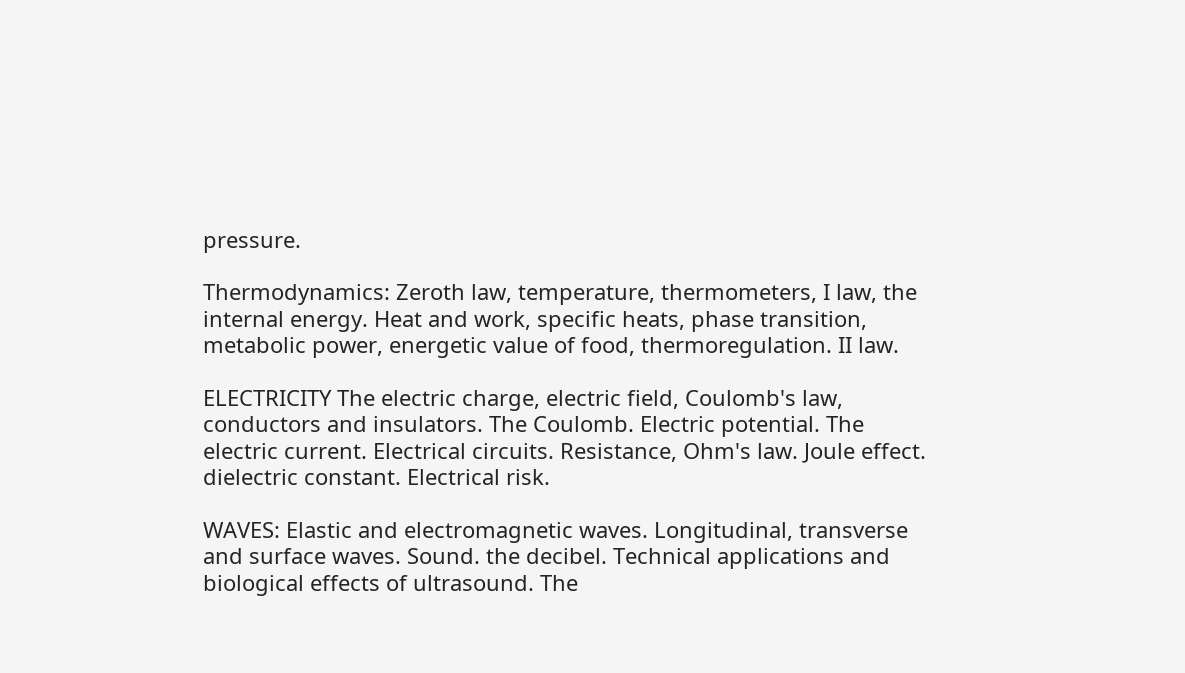pressure.

Thermodynamics: Zeroth law, temperature, thermometers, I law, the internal energy. Heat and work, specific heats, phase transition, metabolic power, energetic value of food, thermoregulation. II law.

ELECTRICITY The electric charge, electric field, Coulomb's law, conductors and insulators. The Coulomb. Electric potential. The electric current. Electrical circuits. Resistance, Ohm's law. Joule effect. dielectric constant. Electrical risk.

WAVES: Elastic and electromagnetic waves. Longitudinal, transverse and surface waves. Sound. the decibel. Technical applications and biological effects of ultrasound. The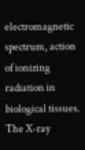electromagnetic spectrum, action of ionizing radiation in biological tissues. The X-ray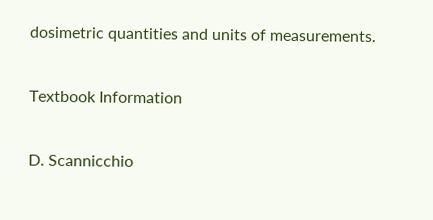dosimetric quantities and units of measurements.

Textbook Information

D. Scannicchio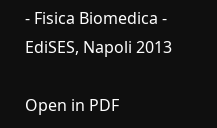- Fisica Biomedica - EdiSES, Napoli 2013

Open in PDF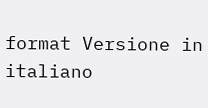format Versione in italiano